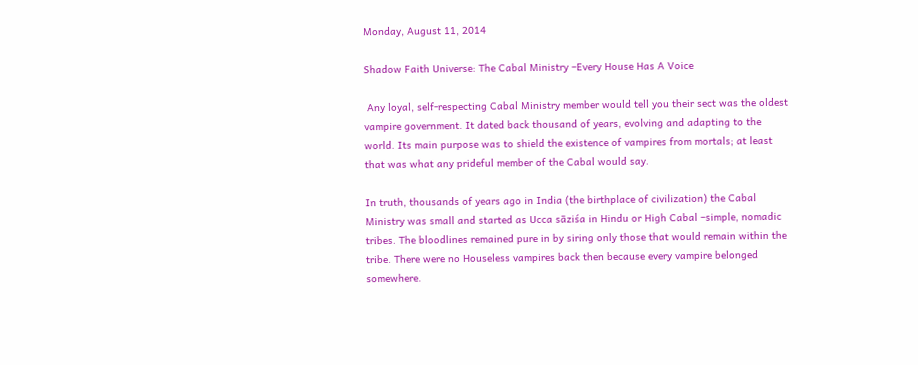Monday, August 11, 2014

Shadow Faith Universe: The Cabal Ministry –Every House Has A Voice

 Any loyal, self-respecting Cabal Ministry member would tell you their sect was the oldest vampire government. It dated back thousand of years, evolving and adapting to the world. Its main purpose was to shield the existence of vampires from mortals; at least that was what any prideful member of the Cabal would say.

In truth, thousands of years ago in India (the birthplace of civilization) the Cabal Ministry was small and started as Ucca sāziśa in Hindu or High Cabal –simple, nomadic tribes. The bloodlines remained pure in by siring only those that would remain within the tribe. There were no Houseless vampires back then because every vampire belonged somewhere.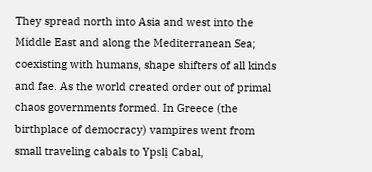They spread north into Asia and west into the Middle East and along the Mediterranean Sea; coexisting with humans, shape shifters of all kinds and fae. As the world created order out of primal chaos governments formed. In Greece (the birthplace of democracy) vampires went from small traveling cabals to Ypslị Cabal,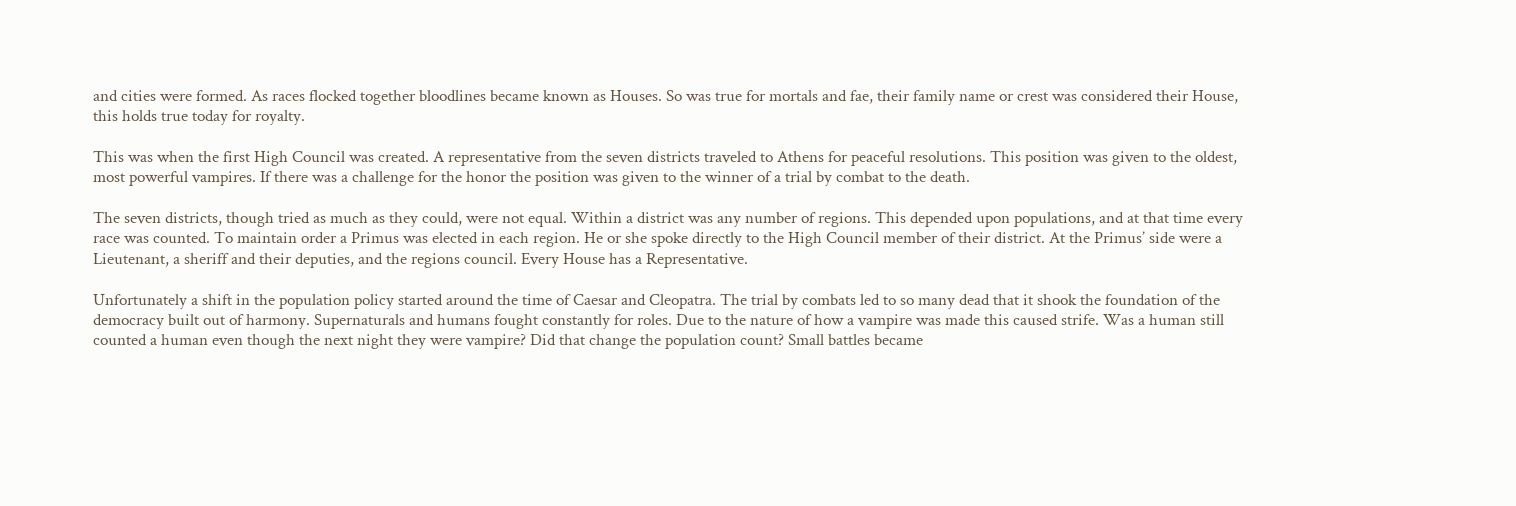and cities were formed. As races flocked together bloodlines became known as Houses. So was true for mortals and fae, their family name or crest was considered their House, this holds true today for royalty.

This was when the first High Council was created. A representative from the seven districts traveled to Athens for peaceful resolutions. This position was given to the oldest, most powerful vampires. If there was a challenge for the honor the position was given to the winner of a trial by combat to the death.

The seven districts, though tried as much as they could, were not equal. Within a district was any number of regions. This depended upon populations, and at that time every race was counted. To maintain order a Primus was elected in each region. He or she spoke directly to the High Council member of their district. At the Primus’ side were a Lieutenant, a sheriff and their deputies, and the regions council. Every House has a Representative.

Unfortunately a shift in the population policy started around the time of Caesar and Cleopatra. The trial by combats led to so many dead that it shook the foundation of the democracy built out of harmony. Supernaturals and humans fought constantly for roles. Due to the nature of how a vampire was made this caused strife. Was a human still counted a human even though the next night they were vampire? Did that change the population count? Small battles became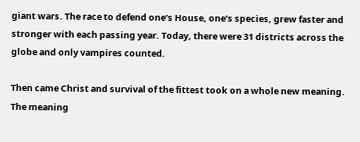giant wars. The race to defend one’s House, one’s species, grew faster and stronger with each passing year. Today, there were 31 districts across the globe and only vampires counted.

Then came Christ and survival of the fittest took on a whole new meaning. The meaning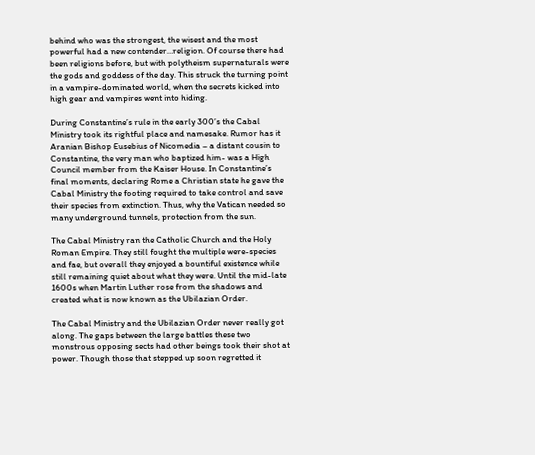behind who was the strongest, the wisest and the most powerful had a new contender…religion. Of course there had been religions before, but with polytheism supernaturals were the gods and goddess of the day. This struck the turning point in a vampire-dominated world, when the secrets kicked into high gear and vampires went into hiding.

During Constantine’s rule in the early 300’s the Cabal Ministry took its rightful place and namesake. Rumor has it Aranian Bishop Eusebius of Nicomedia – a distant cousin to Constantine, the very man who baptized him- was a High Council member from the Kaiser House. In Constantine’s final moments, declaring Rome a Christian state he gave the Cabal Ministry the footing required to take control and save their species from extinction. Thus, why the Vatican needed so many underground tunnels, protection from the sun.

The Cabal Ministry ran the Catholic Church and the Holy Roman Empire. They still fought the multiple were-species and fae, but overall they enjoyed a bountiful existence while still remaining quiet about what they were. Until the mid-late 1600s when Martin Luther rose from the shadows and created what is now known as the Ubilazian Order.

The Cabal Ministry and the Ubilazian Order never really got along. The gaps between the large battles these two monstrous opposing sects had other beings took their shot at power. Though those that stepped up soon regretted it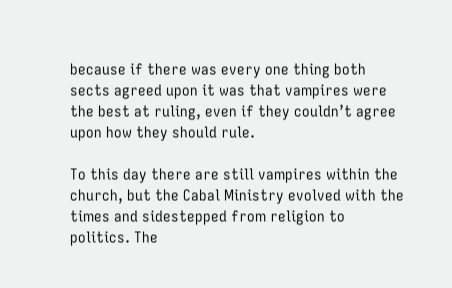because if there was every one thing both sects agreed upon it was that vampires were the best at ruling, even if they couldn’t agree upon how they should rule.

To this day there are still vampires within the church, but the Cabal Ministry evolved with the times and sidestepped from religion to politics. The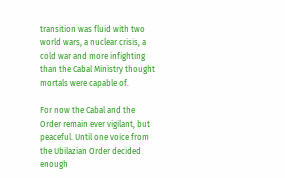transition was fluid with two world wars, a nuclear crisis, a cold war and more infighting than the Cabal Ministry thought mortals were capable of.

For now the Cabal and the Order remain ever vigilant, but peaceful. Until one voice from the Ubilazian Order decided enough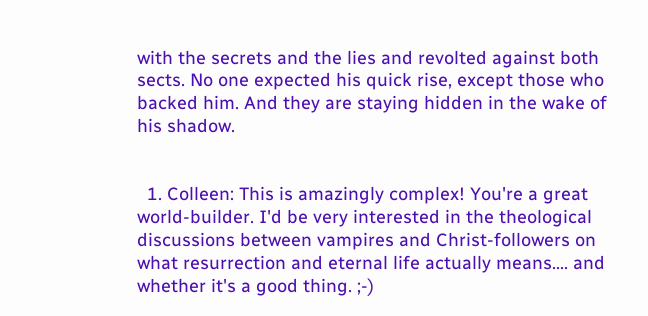with the secrets and the lies and revolted against both sects. No one expected his quick rise, except those who backed him. And they are staying hidden in the wake of his shadow.


  1. Colleen: This is amazingly complex! You're a great world-builder. I'd be very interested in the theological discussions between vampires and Christ-followers on what resurrection and eternal life actually means.... and whether it's a good thing. ;-)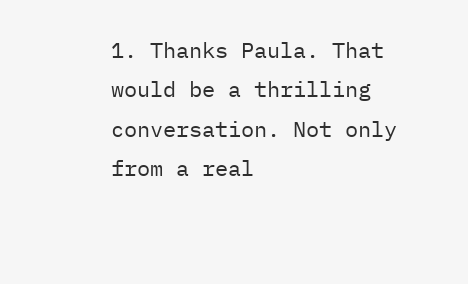1. Thanks Paula. That would be a thrilling conversation. Not only from a real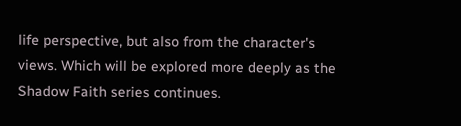life perspective, but also from the character's views. Which will be explored more deeply as the Shadow Faith series continues.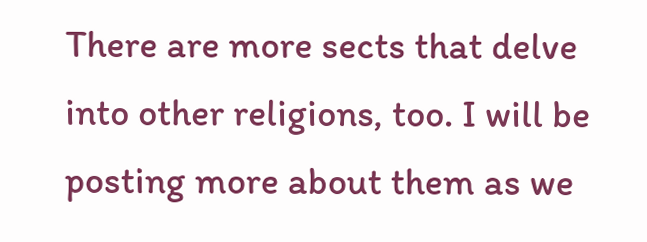There are more sects that delve into other religions, too. I will be posting more about them as we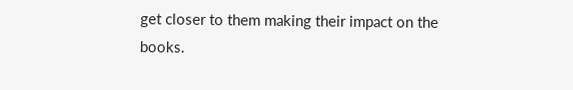get closer to them making their impact on the books.